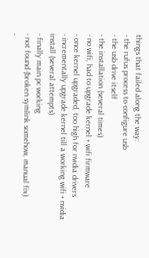things that failed along the way:
- the rufus process to configure usb
- the usb drive itself
- the installation (several times)
- no wifi, had to upgrade kernel + wifi firmware
- once kernel upgraded, too high for nvidia drivers
- incrementally upgrade kernel till a working wifi + nvidia install (several attempts)
- finally main pc working
- not found (broken symlink somehow, manual fix)
-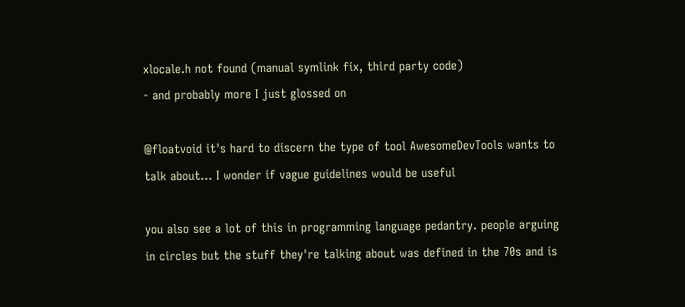xlocale.h not found (manual symlink fix, third party code)
- and probably more I just glossed on

@floatvoid it's hard to discern the type of tool AwesomeDevTools wants to talk about... I wonder if vague guidelines would be useful

you also see a lot of this in programming language pedantry. people arguing in circles but the stuff they're talking about was defined in the 70s and is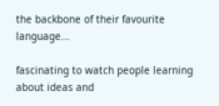the backbone of their favourite language...

fascinating to watch people learning about ideas and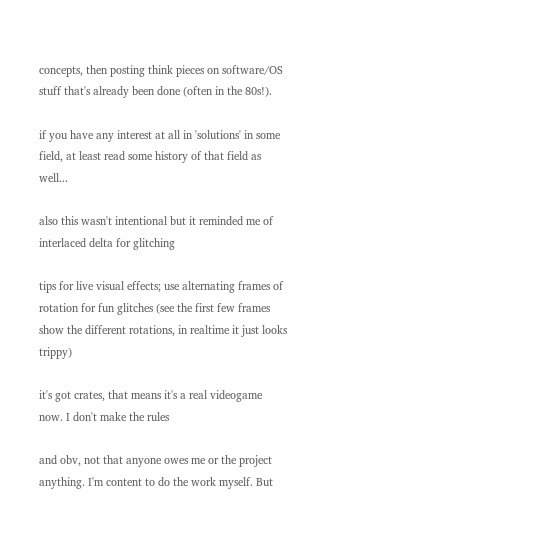concepts, then posting think pieces on software/OS stuff that's already been done (often in the 80s!).

if you have any interest at all in 'solutions' in some field, at least read some history of that field as well...

also this wasn't intentional but it reminded me of interlaced delta for glitching

tips for live visual effects; use alternating frames of rotation for fun glitches (see the first few frames show the different rotations, in realtime it just looks trippy)

it's got crates, that means it's a real videogame now. I don't make the rules

and obv, not that anyone owes me or the project anything. I'm content to do the work myself. But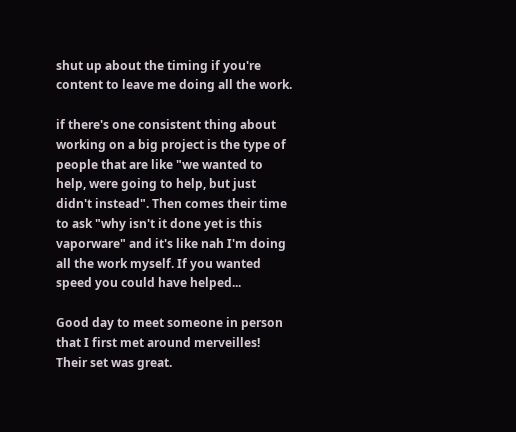shut up about the timing if you're content to leave me doing all the work.

if there's one consistent thing about working on a big project is the type of people that are like "we wanted to help, were going to help, but just didn't instead". Then comes their time to ask "why isn't it done yet is this vaporware" and it's like nah I'm doing all the work myself. If you wanted speed you could have helped...

Good day to meet someone in person that I first met around merveilles! Their set was great.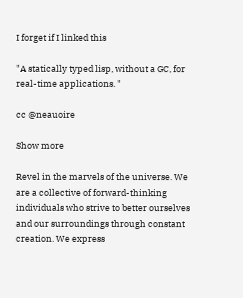I forget if I linked this

"A statically typed lisp, without a GC, for real-time applications. "

cc @neauoire

Show more

Revel in the marvels of the universe. We are a collective of forward-thinking individuals who strive to better ourselves and our surroundings through constant creation. We express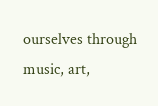ourselves through music, art,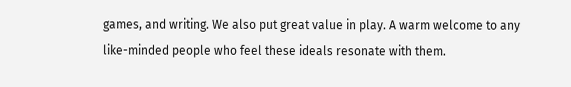games, and writing. We also put great value in play. A warm welcome to any like-minded people who feel these ideals resonate with them.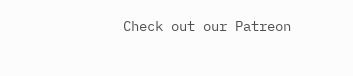Check out our Patreon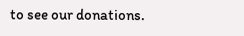to see our donations.